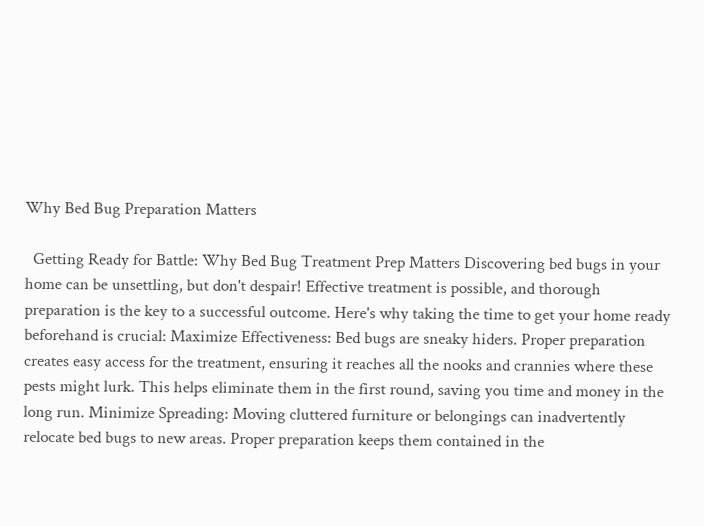Why Bed Bug Preparation Matters

  Getting Ready for Battle: Why Bed Bug Treatment Prep Matters Discovering bed bugs in your home can be unsettling, but don't despair! Effective treatment is possible, and thorough preparation is the key to a successful outcome. Here's why taking the time to get your home ready beforehand is crucial: Maximize Effectiveness: Bed bugs are sneaky hiders. Proper preparation creates easy access for the treatment, ensuring it reaches all the nooks and crannies where these pests might lurk. This helps eliminate them in the first round, saving you time and money in the long run. Minimize Spreading: Moving cluttered furniture or belongings can inadvertently relocate bed bugs to new areas. Proper preparation keeps them contained in the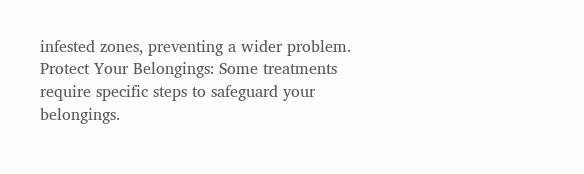infested zones, preventing a wider problem. Protect Your Belongings: Some treatments require specific steps to safeguard your belongings.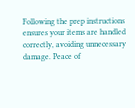Following the prep instructions ensures your items are handled correctly, avoiding unnecessary damage. Peace of